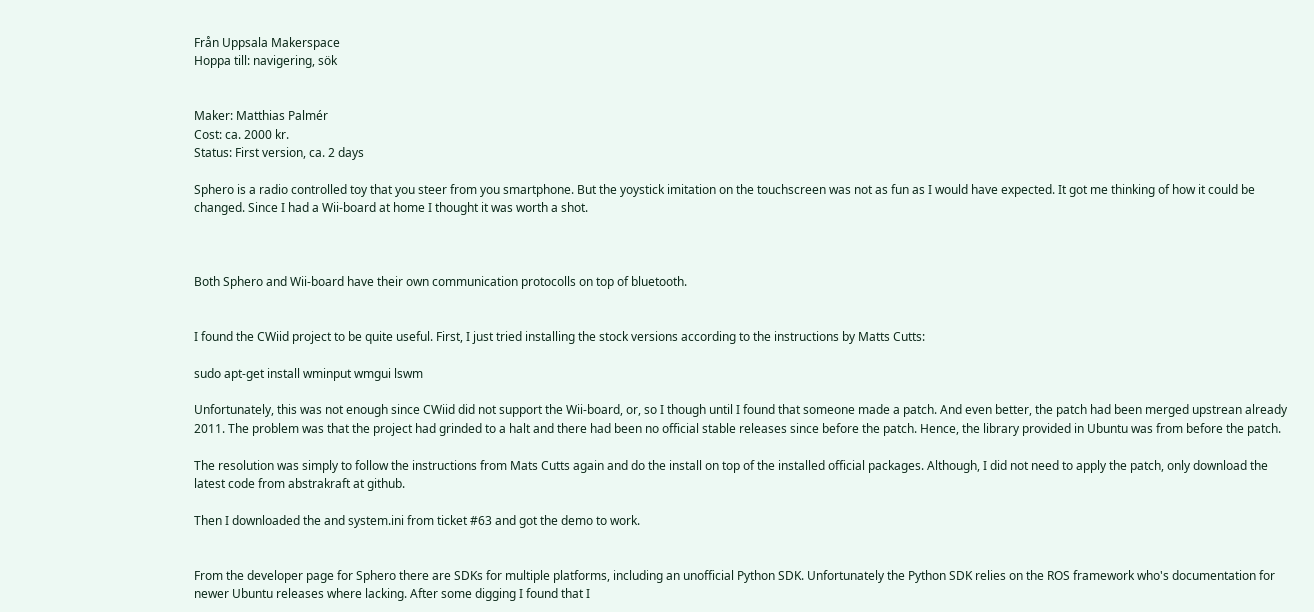Från Uppsala Makerspace
Hoppa till: navigering, sök


Maker: Matthias Palmér
Cost: ca. 2000 kr.
Status: First version, ca. 2 days

Sphero is a radio controlled toy that you steer from you smartphone. But the yoystick imitation on the touchscreen was not as fun as I would have expected. It got me thinking of how it could be changed. Since I had a Wii-board at home I thought it was worth a shot.



Both Sphero and Wii-board have their own communication protocolls on top of bluetooth.


I found the CWiid project to be quite useful. First, I just tried installing the stock versions according to the instructions by Matts Cutts:

sudo apt-get install wminput wmgui lswm

Unfortunately, this was not enough since CWiid did not support the Wii-board, or, so I though until I found that someone made a patch. And even better, the patch had been merged upstrean already 2011. The problem was that the project had grinded to a halt and there had been no official stable releases since before the patch. Hence, the library provided in Ubuntu was from before the patch.

The resolution was simply to follow the instructions from Mats Cutts again and do the install on top of the installed official packages. Although, I did not need to apply the patch, only download the latest code from abstrakraft at github.

Then I downloaded the and system.ini from ticket #63 and got the demo to work.


From the developer page for Sphero there are SDKs for multiple platforms, including an unofficial Python SDK. Unfortunately the Python SDK relies on the ROS framework who's documentation for newer Ubuntu releases where lacking. After some digging I found that I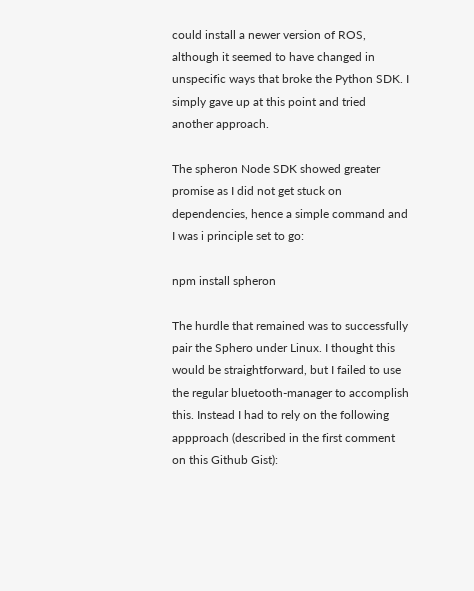could install a newer version of ROS, although it seemed to have changed in unspecific ways that broke the Python SDK. I simply gave up at this point and tried another approach.

The spheron Node SDK showed greater promise as I did not get stuck on dependencies, hence a simple command and I was i principle set to go:

npm install spheron

The hurdle that remained was to successfully pair the Sphero under Linux. I thought this would be straightforward, but I failed to use the regular bluetooth-manager to accomplish this. Instead I had to rely on the following appproach (described in the first comment on this Github Gist):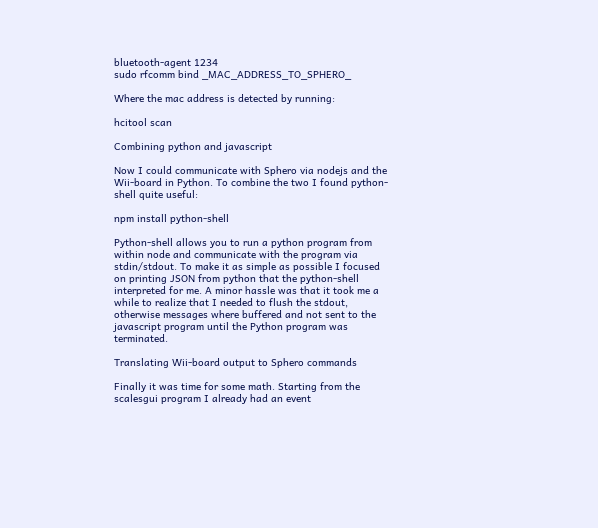bluetooth-agent 1234
sudo rfcomm bind _MAC_ADDRESS_TO_SPHERO_

Where the mac address is detected by running:

hcitool scan

Combining python and javascript

Now I could communicate with Sphero via nodejs and the Wii-board in Python. To combine the two I found python-shell quite useful:

npm install python-shell

Python-shell allows you to run a python program from within node and communicate with the program via stdin/stdout. To make it as simple as possible I focused on printing JSON from python that the python-shell interpreted for me. A minor hassle was that it took me a while to realize that I needed to flush the stdout, otherwise messages where buffered and not sent to the javascript program until the Python program was terminated.

Translating Wii-board output to Sphero commands

Finally it was time for some math. Starting from the scalesgui program I already had an event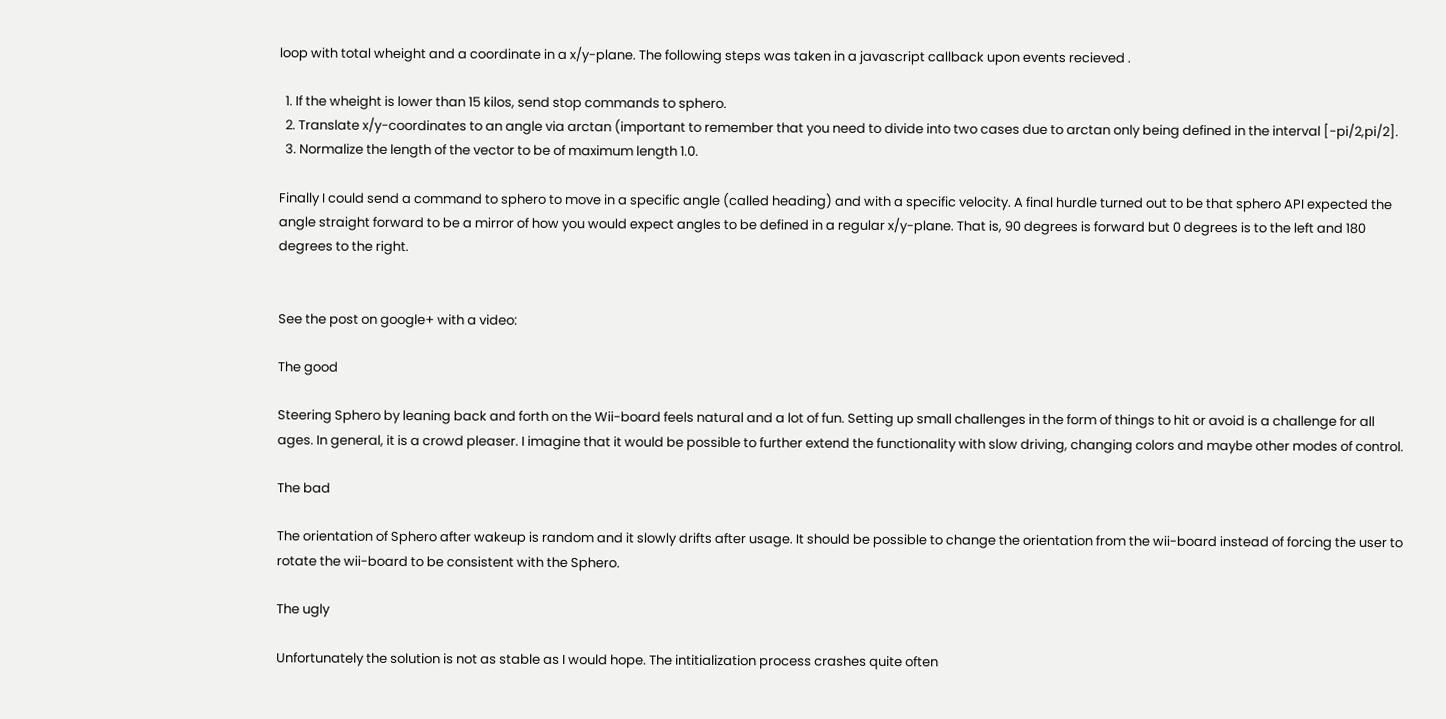loop with total wheight and a coordinate in a x/y-plane. The following steps was taken in a javascript callback upon events recieved .

  1. If the wheight is lower than 15 kilos, send stop commands to sphero.
  2. Translate x/y-coordinates to an angle via arctan (important to remember that you need to divide into two cases due to arctan only being defined in the interval [-pi/2,pi/2].
  3. Normalize the length of the vector to be of maximum length 1.0.

Finally I could send a command to sphero to move in a specific angle (called heading) and with a specific velocity. A final hurdle turned out to be that sphero API expected the angle straight forward to be a mirror of how you would expect angles to be defined in a regular x/y-plane. That is, 90 degrees is forward but 0 degrees is to the left and 180 degrees to the right.


See the post on google+ with a video:

The good

Steering Sphero by leaning back and forth on the Wii-board feels natural and a lot of fun. Setting up small challenges in the form of things to hit or avoid is a challenge for all ages. In general, it is a crowd pleaser. I imagine that it would be possible to further extend the functionality with slow driving, changing colors and maybe other modes of control.

The bad

The orientation of Sphero after wakeup is random and it slowly drifts after usage. It should be possible to change the orientation from the wii-board instead of forcing the user to rotate the wii-board to be consistent with the Sphero.

The ugly

Unfortunately the solution is not as stable as I would hope. The intitialization process crashes quite often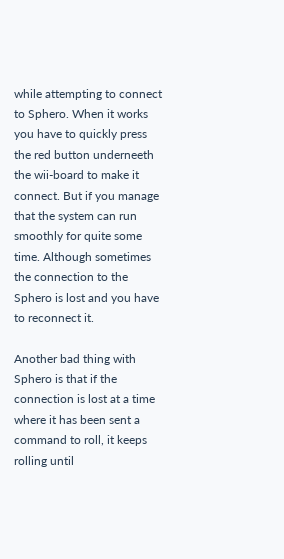while attempting to connect to Sphero. When it works you have to quickly press the red button underneeth the wii-board to make it connect. But if you manage that the system can run smoothly for quite some time. Although sometimes the connection to the Sphero is lost and you have to reconnect it.

Another bad thing with Sphero is that if the connection is lost at a time where it has been sent a command to roll, it keeps rolling until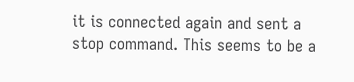it is connected again and sent a stop command. This seems to be a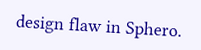design flaw in Sphero.